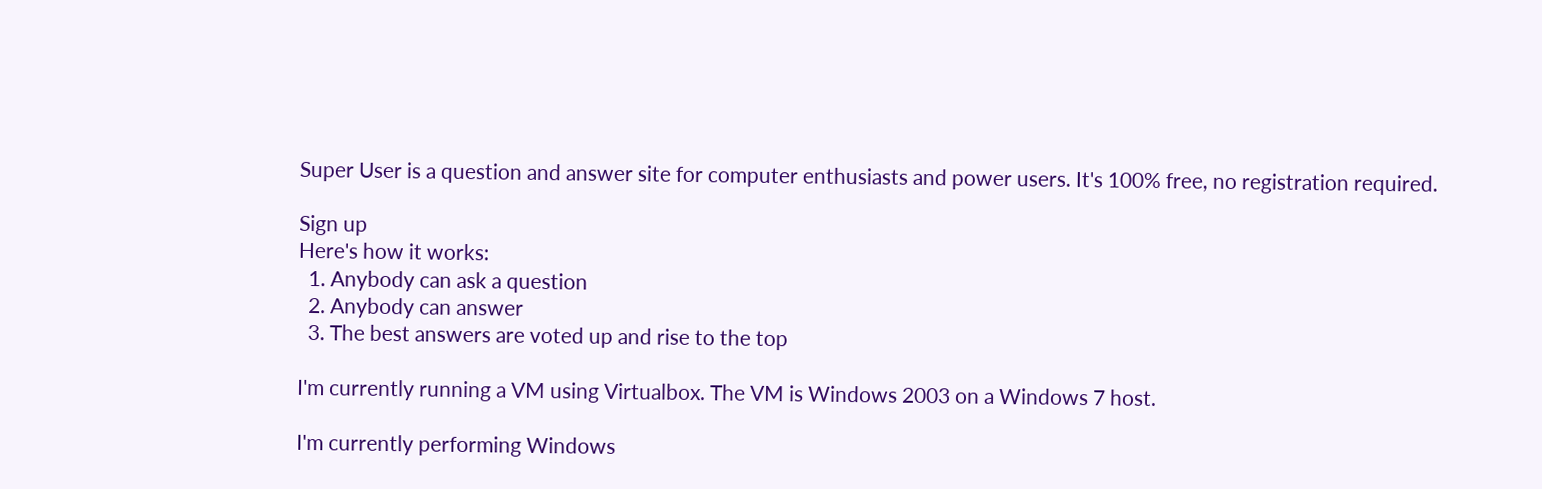Super User is a question and answer site for computer enthusiasts and power users. It's 100% free, no registration required.

Sign up
Here's how it works:
  1. Anybody can ask a question
  2. Anybody can answer
  3. The best answers are voted up and rise to the top

I'm currently running a VM using Virtualbox. The VM is Windows 2003 on a Windows 7 host.

I'm currently performing Windows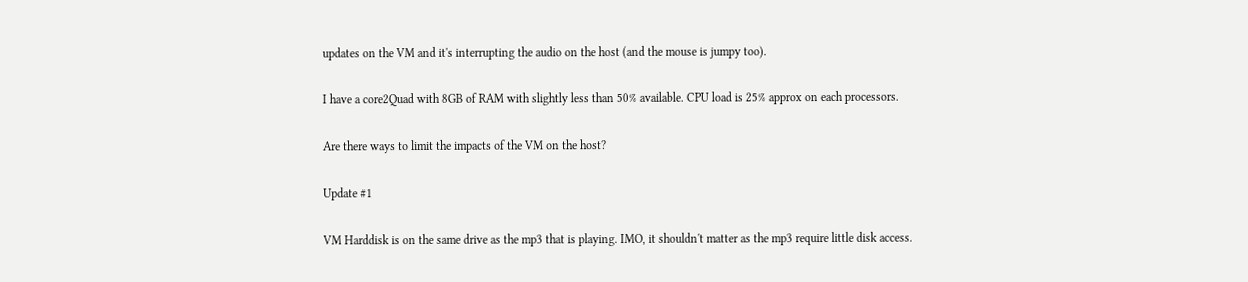updates on the VM and it's interrupting the audio on the host (and the mouse is jumpy too).

I have a core2Quad with 8GB of RAM with slightly less than 50% available. CPU load is 25% approx on each processors.

Are there ways to limit the impacts of the VM on the host?

Update #1

VM Harddisk is on the same drive as the mp3 that is playing. IMO, it shouldn't matter as the mp3 require little disk access.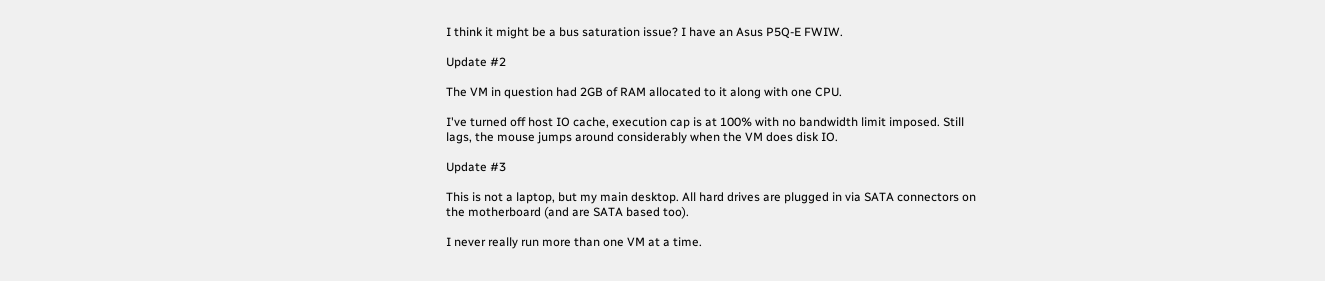I think it might be a bus saturation issue? I have an Asus P5Q-E FWIW.

Update #2

The VM in question had 2GB of RAM allocated to it along with one CPU.

I've turned off host IO cache, execution cap is at 100% with no bandwidth limit imposed. Still lags, the mouse jumps around considerably when the VM does disk IO.

Update #3

This is not a laptop, but my main desktop. All hard drives are plugged in via SATA connectors on the motherboard (and are SATA based too).

I never really run more than one VM at a time.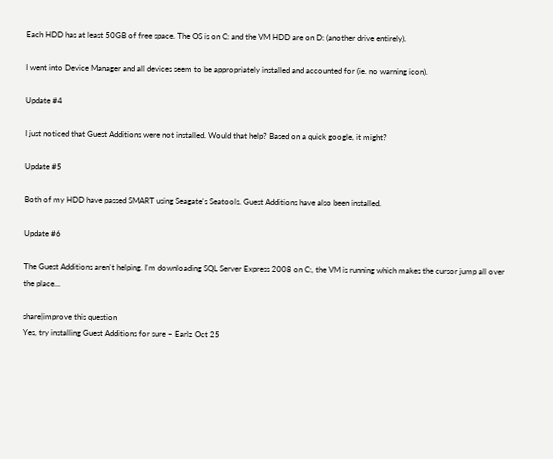Each HDD has at least 50GB of free space. The OS is on C: and the VM HDD are on D: (another drive entirely).

I went into Device Manager and all devices seem to be appropriately installed and accounted for (ie. no warning icon).

Update #4

I just noticed that Guest Additions were not installed. Would that help? Based on a quick google, it might?

Update #5

Both of my HDD have passed SMART using Seagate's Seatools. Guest Additions have also been installed.

Update #6

The Guest Additions aren't helping. I'm downloading SQL Server Express 2008 on C:, the VM is running which makes the cursor jump all over the place...

share|improve this question
Yes, try installing Guest Additions for sure – Earlz Oct 25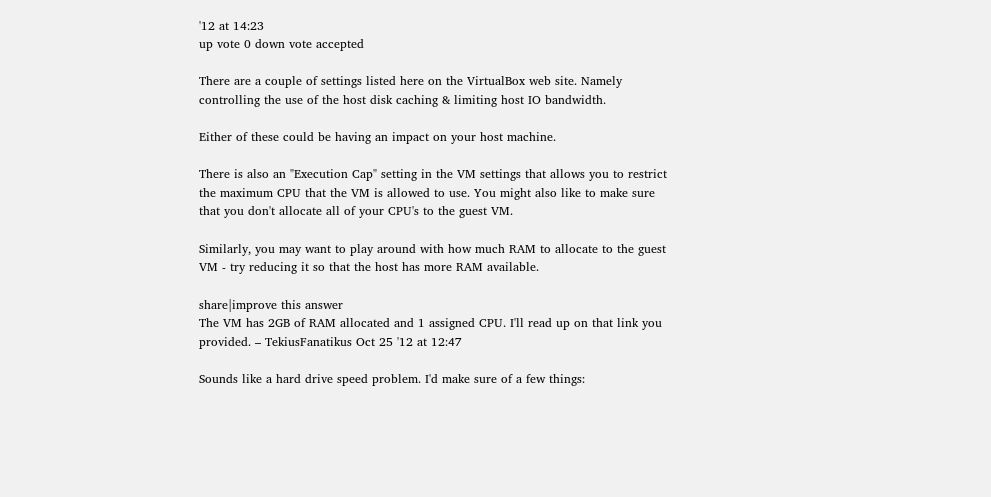'12 at 14:23
up vote 0 down vote accepted

There are a couple of settings listed here on the VirtualBox web site. Namely controlling the use of the host disk caching & limiting host IO bandwidth.

Either of these could be having an impact on your host machine.

There is also an "Execution Cap" setting in the VM settings that allows you to restrict the maximum CPU that the VM is allowed to use. You might also like to make sure that you don't allocate all of your CPU's to the guest VM.

Similarly, you may want to play around with how much RAM to allocate to the guest VM - try reducing it so that the host has more RAM available.

share|improve this answer
The VM has 2GB of RAM allocated and 1 assigned CPU. I'll read up on that link you provided. – TekiusFanatikus Oct 25 '12 at 12:47

Sounds like a hard drive speed problem. I'd make sure of a few things: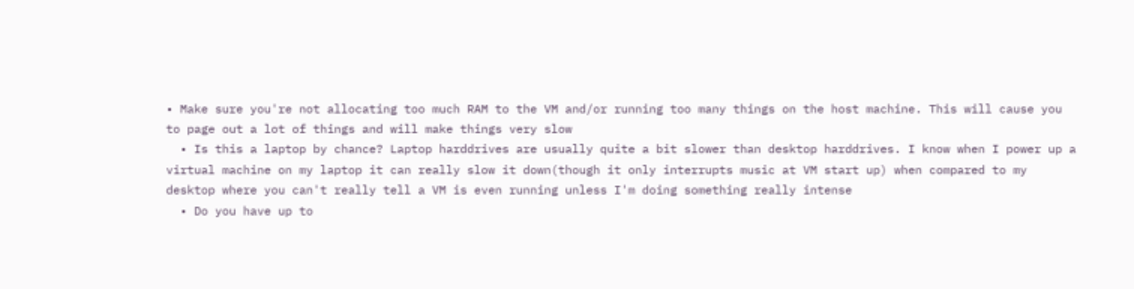• Make sure you're not allocating too much RAM to the VM and/or running too many things on the host machine. This will cause you to page out a lot of things and will make things very slow
  • Is this a laptop by chance? Laptop harddrives are usually quite a bit slower than desktop harddrives. I know when I power up a virtual machine on my laptop it can really slow it down(though it only interrupts music at VM start up) when compared to my desktop where you can't really tell a VM is even running unless I'm doing something really intense
  • Do you have up to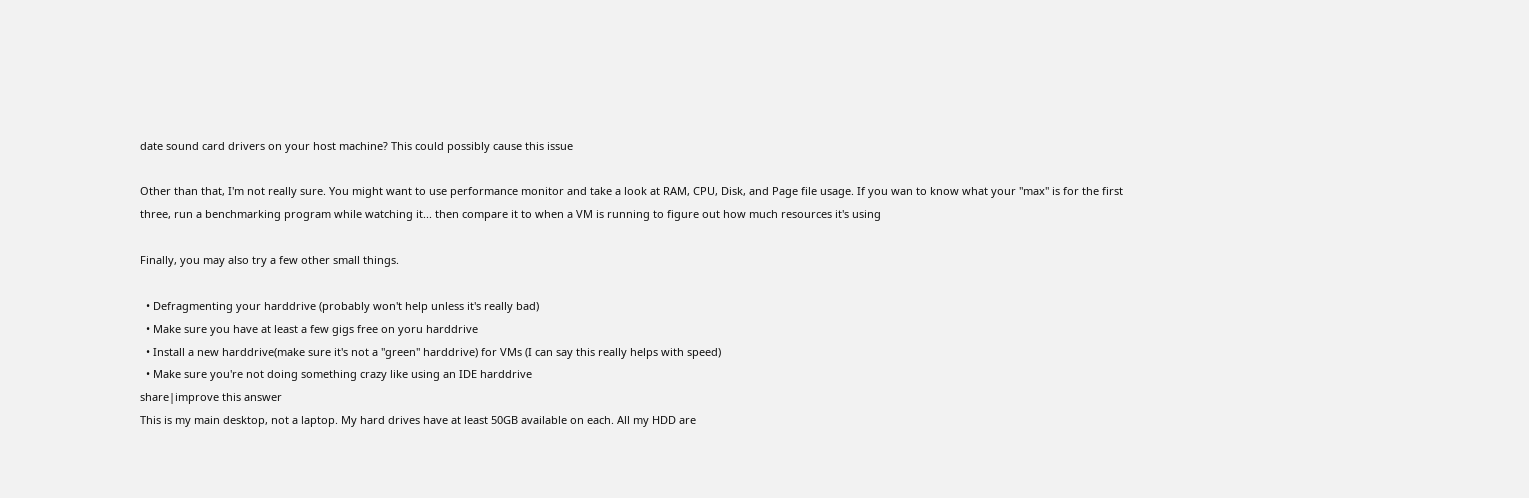date sound card drivers on your host machine? This could possibly cause this issue

Other than that, I'm not really sure. You might want to use performance monitor and take a look at RAM, CPU, Disk, and Page file usage. If you wan to know what your "max" is for the first three, run a benchmarking program while watching it... then compare it to when a VM is running to figure out how much resources it's using

Finally, you may also try a few other small things.

  • Defragmenting your harddrive (probably won't help unless it's really bad)
  • Make sure you have at least a few gigs free on yoru harddrive
  • Install a new harddrive(make sure it's not a "green" harddrive) for VMs (I can say this really helps with speed)
  • Make sure you're not doing something crazy like using an IDE harddrive
share|improve this answer
This is my main desktop, not a laptop. My hard drives have at least 50GB available on each. All my HDD are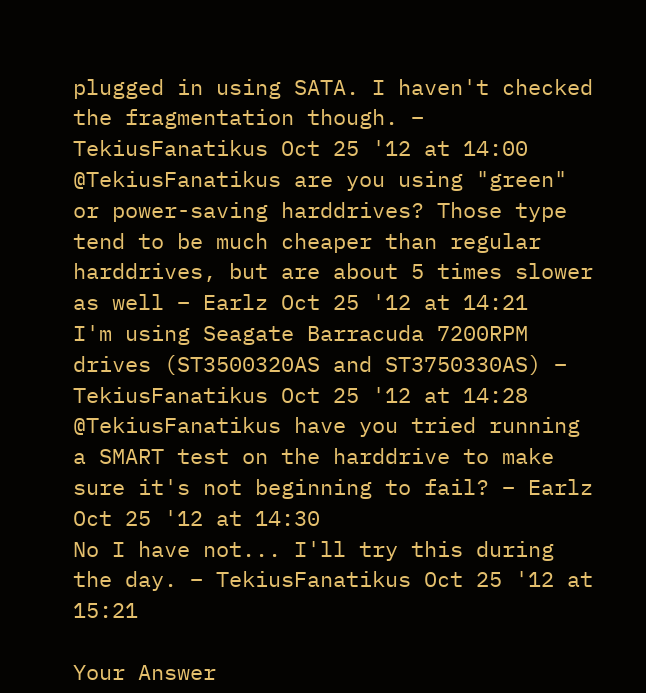plugged in using SATA. I haven't checked the fragmentation though. – TekiusFanatikus Oct 25 '12 at 14:00
@TekiusFanatikus are you using "green" or power-saving harddrives? Those type tend to be much cheaper than regular harddrives, but are about 5 times slower as well – Earlz Oct 25 '12 at 14:21
I'm using Seagate Barracuda 7200RPM drives (ST3500320AS and ST3750330AS) – TekiusFanatikus Oct 25 '12 at 14:28
@TekiusFanatikus have you tried running a SMART test on the harddrive to make sure it's not beginning to fail? – Earlz Oct 25 '12 at 14:30
No I have not... I'll try this during the day. – TekiusFanatikus Oct 25 '12 at 15:21

Your Answer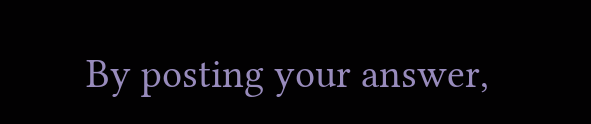By posting your answer,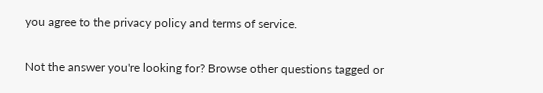you agree to the privacy policy and terms of service.

Not the answer you're looking for? Browse other questions tagged or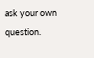ask your own question.